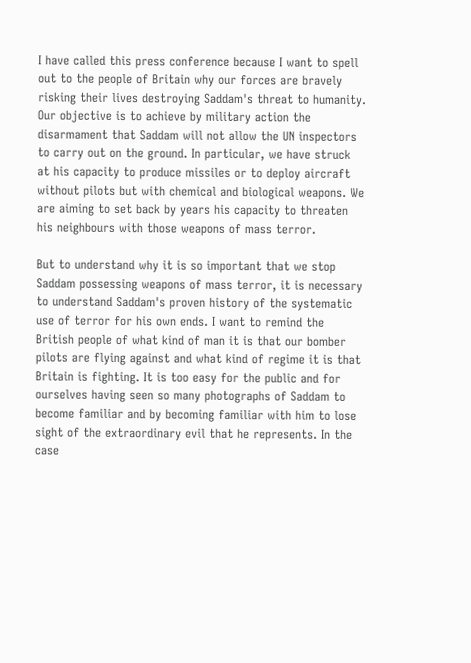I have called this press conference because I want to spell out to the people of Britain why our forces are bravely risking their lives destroying Saddam's threat to humanity. Our objective is to achieve by military action the disarmament that Saddam will not allow the UN inspectors to carry out on the ground. In particular, we have struck at his capacity to produce missiles or to deploy aircraft without pilots but with chemical and biological weapons. We are aiming to set back by years his capacity to threaten his neighbours with those weapons of mass terror.

But to understand why it is so important that we stop Saddam possessing weapons of mass terror, it is necessary to understand Saddam's proven history of the systematic use of terror for his own ends. I want to remind the British people of what kind of man it is that our bomber pilots are flying against and what kind of regime it is that Britain is fighting. It is too easy for the public and for ourselves having seen so many photographs of Saddam to become familiar and by becoming familiar with him to lose sight of the extraordinary evil that he represents. In the case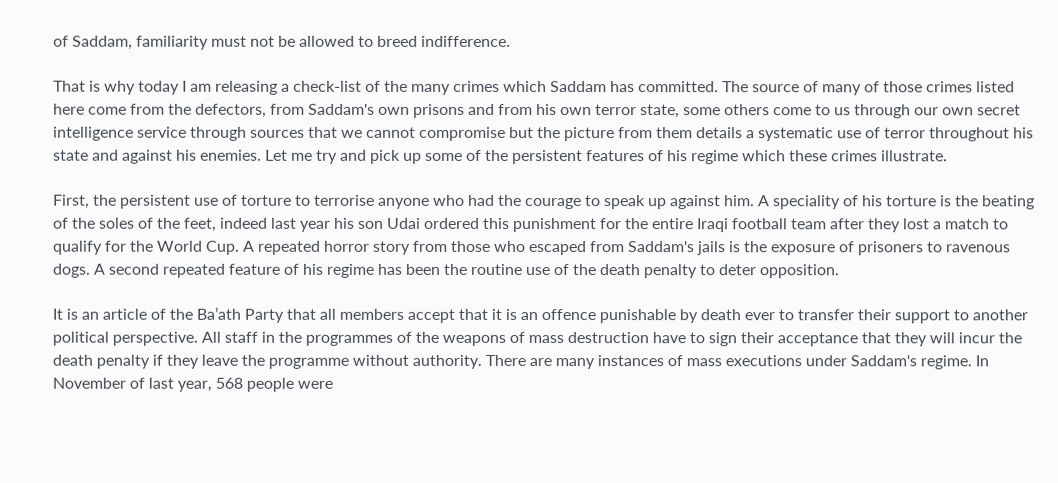of Saddam, familiarity must not be allowed to breed indifference.

That is why today I am releasing a check-list of the many crimes which Saddam has committed. The source of many of those crimes listed here come from the defectors, from Saddam's own prisons and from his own terror state, some others come to us through our own secret intelligence service through sources that we cannot compromise but the picture from them details a systematic use of terror throughout his state and against his enemies. Let me try and pick up some of the persistent features of his regime which these crimes illustrate.

First, the persistent use of torture to terrorise anyone who had the courage to speak up against him. A speciality of his torture is the beating of the soles of the feet, indeed last year his son Udai ordered this punishment for the entire Iraqi football team after they lost a match to qualify for the World Cup. A repeated horror story from those who escaped from Saddam's jails is the exposure of prisoners to ravenous dogs. A second repeated feature of his regime has been the routine use of the death penalty to deter opposition.

It is an article of the Ba’ath Party that all members accept that it is an offence punishable by death ever to transfer their support to another political perspective. All staff in the programmes of the weapons of mass destruction have to sign their acceptance that they will incur the death penalty if they leave the programme without authority. There are many instances of mass executions under Saddam's regime. In November of last year, 568 people were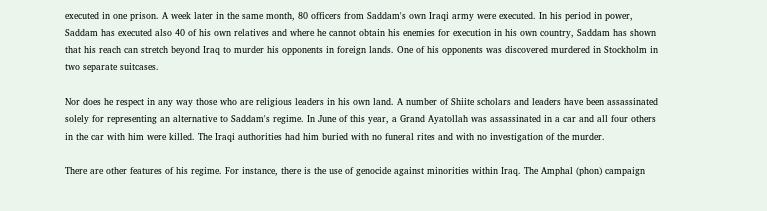executed in one prison. A week later in the same month, 80 officers from Saddam's own Iraqi army were executed. In his period in power, Saddam has executed also 40 of his own relatives and where he cannot obtain his enemies for execution in his own country, Saddam has shown that his reach can stretch beyond Iraq to murder his opponents in foreign lands. One of his opponents was discovered murdered in Stockholm in two separate suitcases.

Nor does he respect in any way those who are religious leaders in his own land. A number of Shiite scholars and leaders have been assassinated solely for representing an alternative to Saddam's regime. In June of this year, a Grand Ayatollah was assassinated in a car and all four others in the car with him were killed. The Iraqi authorities had him buried with no funeral rites and with no investigation of the murder.

There are other features of his regime. For instance, there is the use of genocide against minorities within Iraq. The Amphal (phon) campaign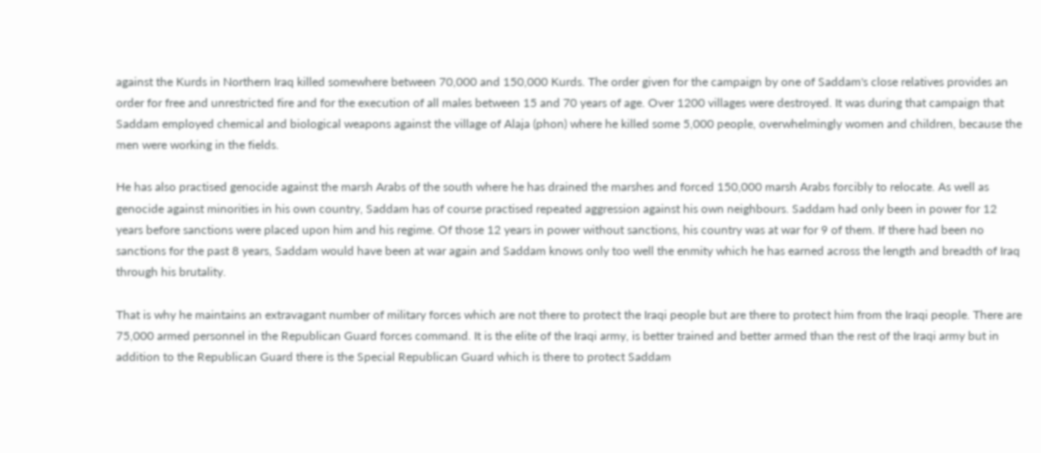against the Kurds in Northern Iraq killed somewhere between 70,000 and 150,000 Kurds. The order given for the campaign by one of Saddam's close relatives provides an order for free and unrestricted fire and for the execution of all males between 15 and 70 years of age. Over 1200 villages were destroyed. It was during that campaign that Saddam employed chemical and biological weapons against the village of Alaja (phon) where he killed some 5,000 people, overwhelmingly women and children, because the men were working in the fields.

He has also practised genocide against the marsh Arabs of the south where he has drained the marshes and forced 150,000 marsh Arabs forcibly to relocate. As well as genocide against minorities in his own country, Saddam has of course practised repeated aggression against his own neighbours. Saddam had only been in power for 12 years before sanctions were placed upon him and his regime. Of those 12 years in power without sanctions, his country was at war for 9 of them. If there had been no sanctions for the past 8 years, Saddam would have been at war again and Saddam knows only too well the enmity which he has earned across the length and breadth of Iraq through his brutality.

That is why he maintains an extravagant number of military forces which are not there to protect the Iraqi people but are there to protect him from the Iraqi people. There are 75,000 armed personnel in the Republican Guard forces command. It is the elite of the Iraqi army, is better trained and better armed than the rest of the Iraqi army but in addition to the Republican Guard there is the Special Republican Guard which is there to protect Saddam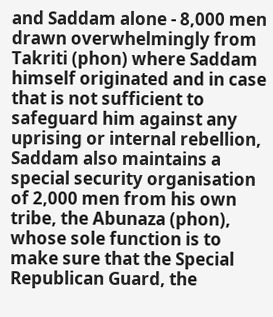and Saddam alone - 8,000 men drawn overwhelmingly from Takriti (phon) where Saddam himself originated and in case that is not sufficient to safeguard him against any uprising or internal rebellion, Saddam also maintains a special security organisation of 2,000 men from his own tribe, the Abunaza (phon), whose sole function is to make sure that the Special Republican Guard, the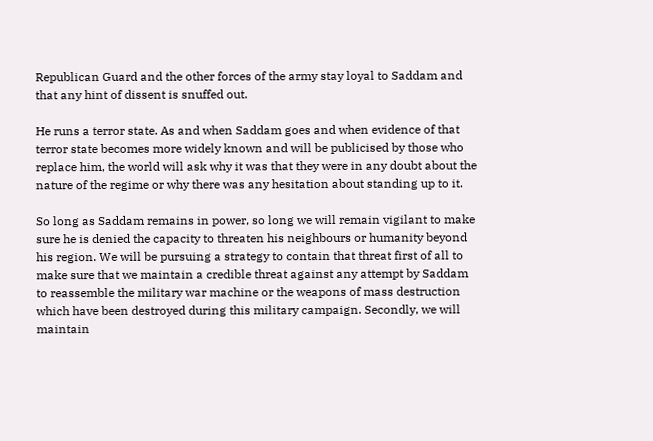Republican Guard and the other forces of the army stay loyal to Saddam and that any hint of dissent is snuffed out.

He runs a terror state. As and when Saddam goes and when evidence of that terror state becomes more widely known and will be publicised by those who replace him, the world will ask why it was that they were in any doubt about the nature of the regime or why there was any hesitation about standing up to it.

So long as Saddam remains in power, so long we will remain vigilant to make sure he is denied the capacity to threaten his neighbours or humanity beyond his region. We will be pursuing a strategy to contain that threat first of all to make sure that we maintain a credible threat against any attempt by Saddam to reassemble the military war machine or the weapons of mass destruction which have been destroyed during this military campaign. Secondly, we will maintain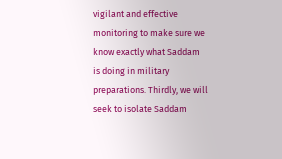vigilant and effective monitoring to make sure we know exactly what Saddam is doing in military preparations. Thirdly, we will seek to isolate Saddam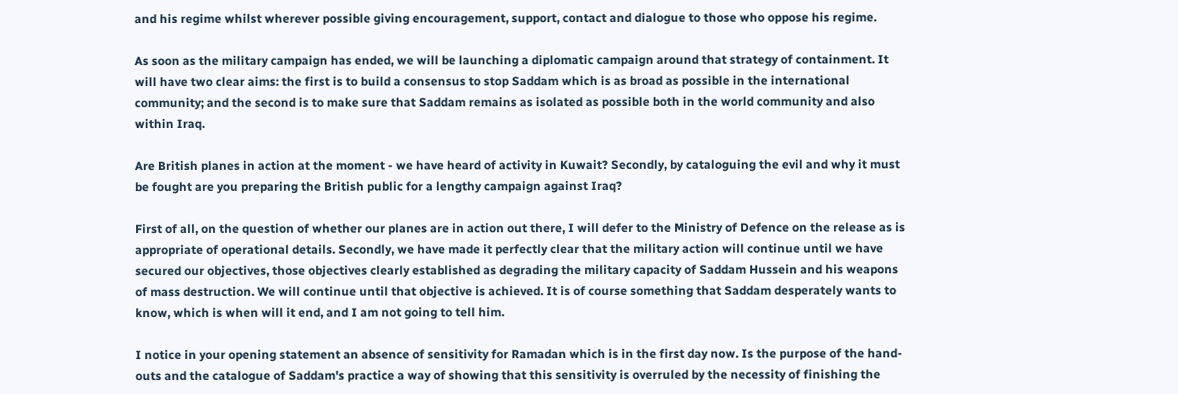and his regime whilst wherever possible giving encouragement, support, contact and dialogue to those who oppose his regime.

As soon as the military campaign has ended, we will be launching a diplomatic campaign around that strategy of containment. It will have two clear aims: the first is to build a consensus to stop Saddam which is as broad as possible in the international community; and the second is to make sure that Saddam remains as isolated as possible both in the world community and also within Iraq.

Are British planes in action at the moment - we have heard of activity in Kuwait? Secondly, by cataloguing the evil and why it must be fought are you preparing the British public for a lengthy campaign against Iraq?

First of all, on the question of whether our planes are in action out there, I will defer to the Ministry of Defence on the release as is appropriate of operational details. Secondly, we have made it perfectly clear that the military action will continue until we have secured our objectives, those objectives clearly established as degrading the military capacity of Saddam Hussein and his weapons of mass destruction. We will continue until that objective is achieved. It is of course something that Saddam desperately wants to know, which is when will it end, and I am not going to tell him.

I notice in your opening statement an absence of sensitivity for Ramadan which is in the first day now. Is the purpose of the hand-outs and the catalogue of Saddam's practice a way of showing that this sensitivity is overruled by the necessity of finishing the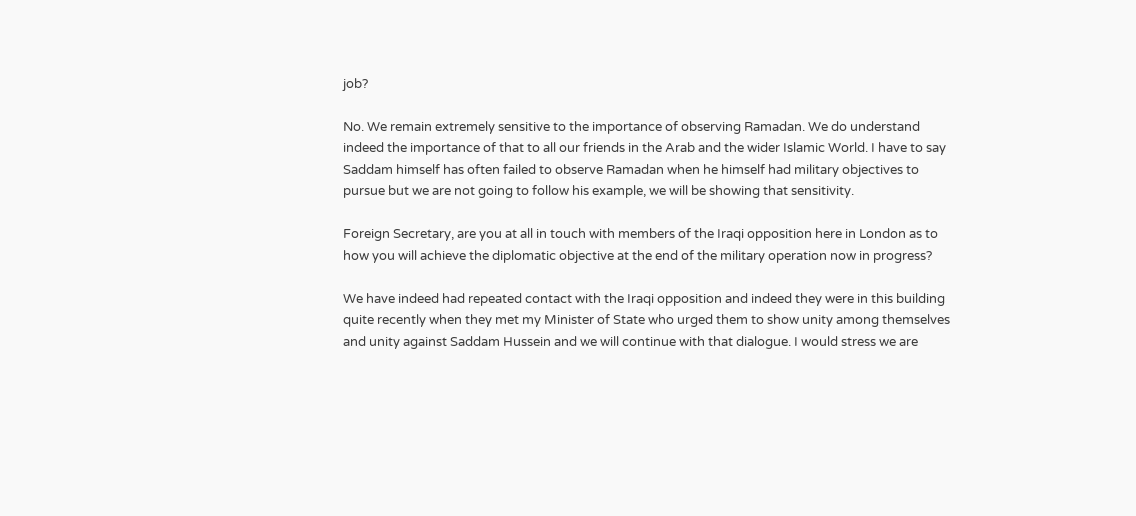job?

No. We remain extremely sensitive to the importance of observing Ramadan. We do understand indeed the importance of that to all our friends in the Arab and the wider Islamic World. I have to say Saddam himself has often failed to observe Ramadan when he himself had military objectives to pursue but we are not going to follow his example, we will be showing that sensitivity.

Foreign Secretary, are you at all in touch with members of the Iraqi opposition here in London as to how you will achieve the diplomatic objective at the end of the military operation now in progress?

We have indeed had repeated contact with the Iraqi opposition and indeed they were in this building quite recently when they met my Minister of State who urged them to show unity among themselves and unity against Saddam Hussein and we will continue with that dialogue. I would stress we are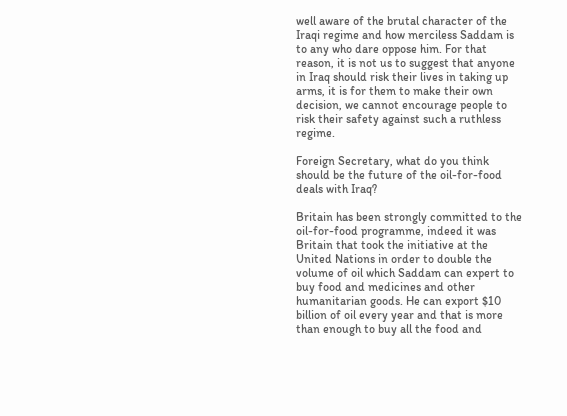well aware of the brutal character of the Iraqi regime and how merciless Saddam is to any who dare oppose him. For that reason, it is not us to suggest that anyone in Iraq should risk their lives in taking up arms, it is for them to make their own decision, we cannot encourage people to risk their safety against such a ruthless regime.

Foreign Secretary, what do you think should be the future of the oil-for-food deals with Iraq?

Britain has been strongly committed to the oil-for-food programme, indeed it was Britain that took the initiative at the United Nations in order to double the volume of oil which Saddam can expert to buy food and medicines and other humanitarian goods. He can export $10 billion of oil every year and that is more than enough to buy all the food and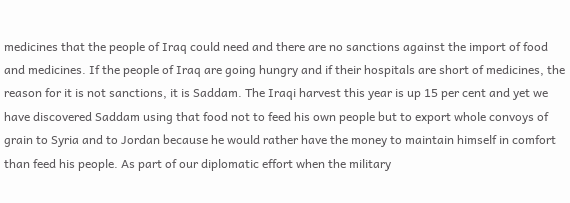medicines that the people of Iraq could need and there are no sanctions against the import of food and medicines. If the people of Iraq are going hungry and if their hospitals are short of medicines, the reason for it is not sanctions, it is Saddam. The Iraqi harvest this year is up 15 per cent and yet we have discovered Saddam using that food not to feed his own people but to export whole convoys of grain to Syria and to Jordan because he would rather have the money to maintain himself in comfort than feed his people. As part of our diplomatic effort when the military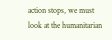action stops, we must look at the humanitarian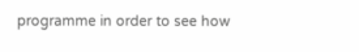programme in order to see how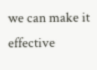we can make it effective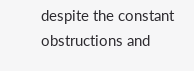despite the constant obstructions and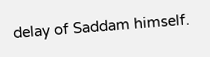delay of Saddam himself.